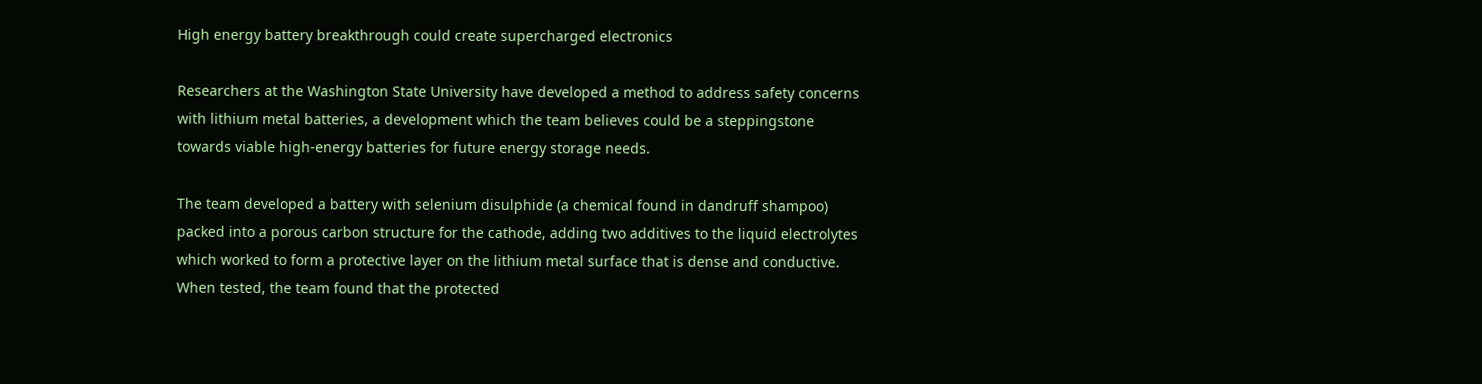High energy battery breakthrough could create supercharged electronics

Researchers at the Washington State University have developed a method to address safety concerns with lithium metal batteries, a development which the team believes could be a steppingstone towards viable high-energy batteries for future energy storage needs.

The team developed a battery with selenium disulphide (a chemical found in dandruff shampoo) packed into a porous carbon structure for the cathode, adding two additives to the liquid electrolytes which worked to form a protective layer on the lithium metal surface that is dense and conductive.
When tested, the team found that the protected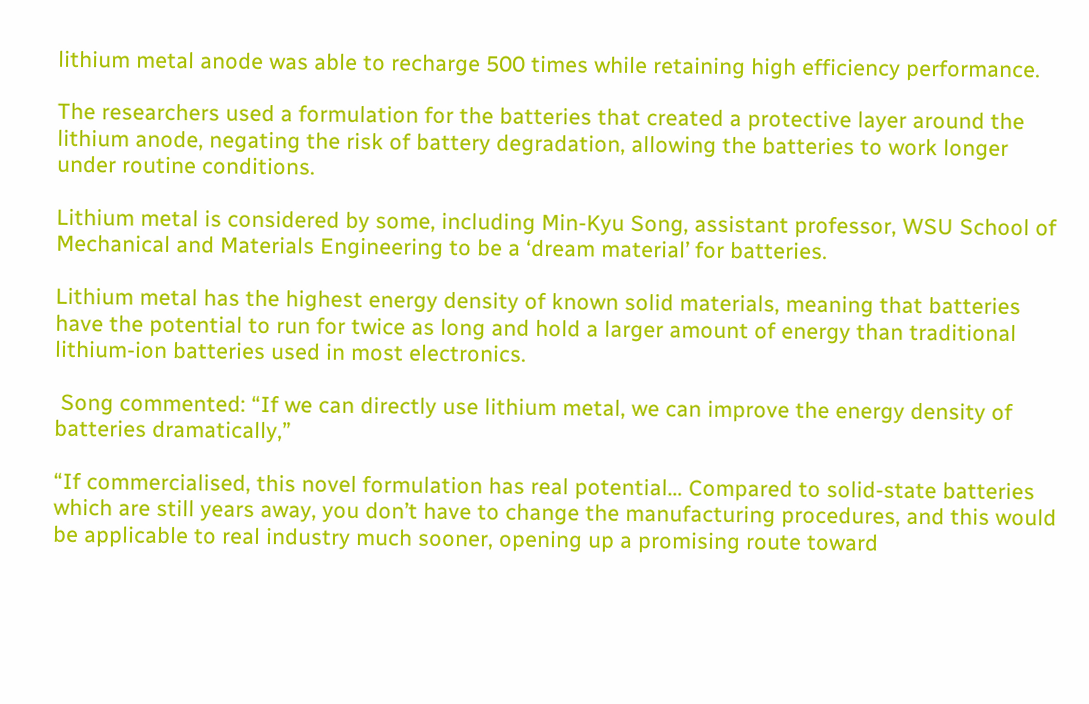lithium metal anode was able to recharge 500 times while retaining high efficiency performance.

The researchers used a formulation for the batteries that created a protective layer around the lithium anode, negating the risk of battery degradation, allowing the batteries to work longer under routine conditions.

Lithium metal is considered by some, including Min-Kyu Song, assistant professor, WSU School of Mechanical and Materials Engineering to be a ‘dream material’ for batteries.

Lithium metal has the highest energy density of known solid materials, meaning that batteries have the potential to run for twice as long and hold a larger amount of energy than traditional lithium-ion batteries used in most electronics.

 Song commented: “If we can directly use lithium metal, we can improve the energy density of batteries dramatically,”

“If commercialised, this novel formulation has real potential… Compared to solid-state batteries which are still years away, you don’t have to change the manufacturing procedures, and this would be applicable to real industry much sooner, opening up a promising route toward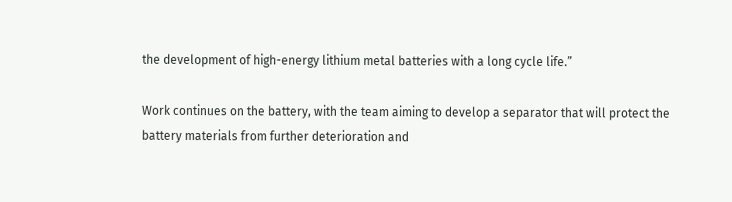the development of high-energy lithium metal batteries with a long cycle life.”

Work continues on the battery, with the team aiming to develop a separator that will protect the battery materials from further deterioration and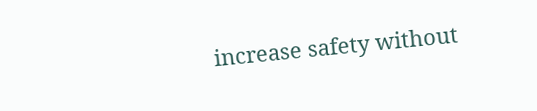increase safety without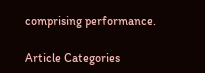comprising performance.

Article Categories